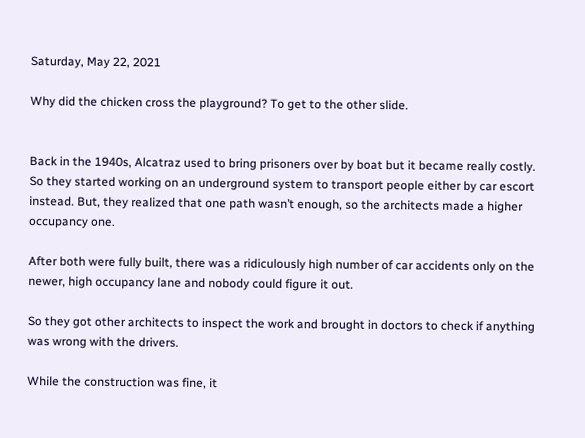Saturday, May 22, 2021

Why did the chicken cross the playground? To get to the other slide.


Back in the 1940s, Alcatraz used to bring prisoners over by boat but it became really costly. So they started working on an underground system to transport people either by car escort instead. But, they realized that one path wasn’t enough, so the architects made a higher occupancy one.

After both were fully built, there was a ridiculously high number of car accidents only on the newer, high occupancy lane and nobody could figure it out.

So they got other architects to inspect the work and brought in doctors to check if anything was wrong with the drivers.

While the construction was fine, it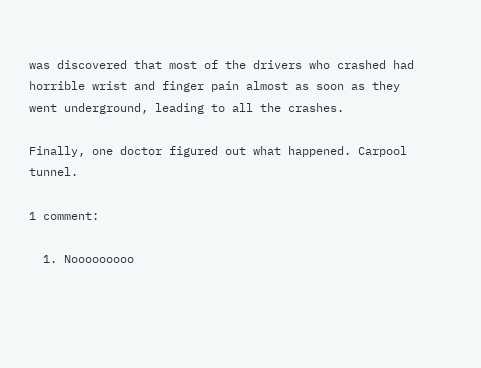was discovered that most of the drivers who crashed had horrible wrist and finger pain almost as soon as they went underground, leading to all the crashes.

Finally, one doctor figured out what happened. Carpool tunnel.

1 comment:

  1. Nooooooooo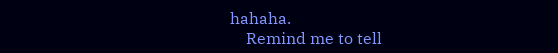hahaha.
    Remind me to tell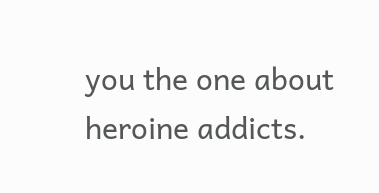you the one about heroine addicts.